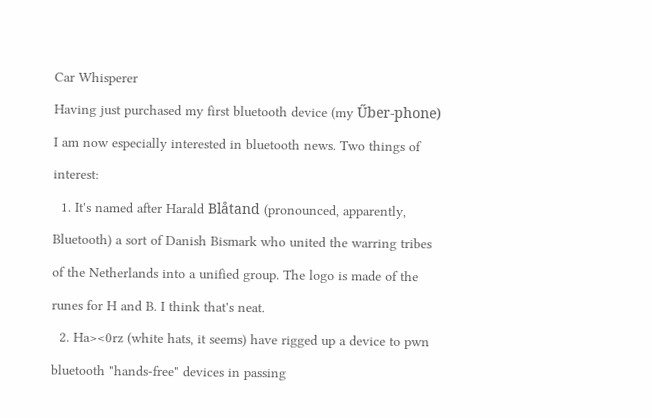Car Whisperer
Having just purchased my first bluetooth device (my Űber-phone) I am now especially interested in bluetooth news. Two things of interest:
  1. It's named after Harald Blåtand (pronounced, apparently, Bluetooth) a sort of Danish Bismark who united the warring tribes of the Netherlands into a unified group. The logo is made of the runes for H and B. I think that's neat.
  2. Ha><0rz (white hats, it seems) have rigged up a device to pwn bluetooth "hands-free" devices in passing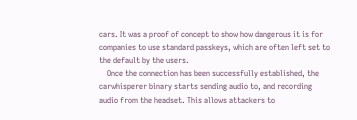cars. It was a proof of concept to show how dangerous it is for companies to use standard passkeys, which are often left set to the default by the users.
    Once the connection has been successfully established, the carwhisperer binary starts sending audio to, and recording audio from the headset. This allows attackers to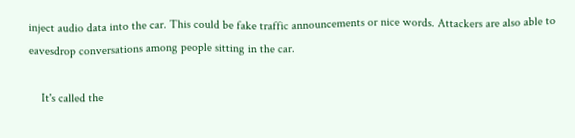inject audio data into the car. This could be fake traffic announcements or nice words. Attackers are also able to eavesdrop conversations among people sitting in the car.

    It's called the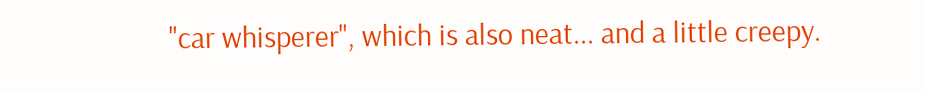"car whisperer", which is also neat... and a little creepy.